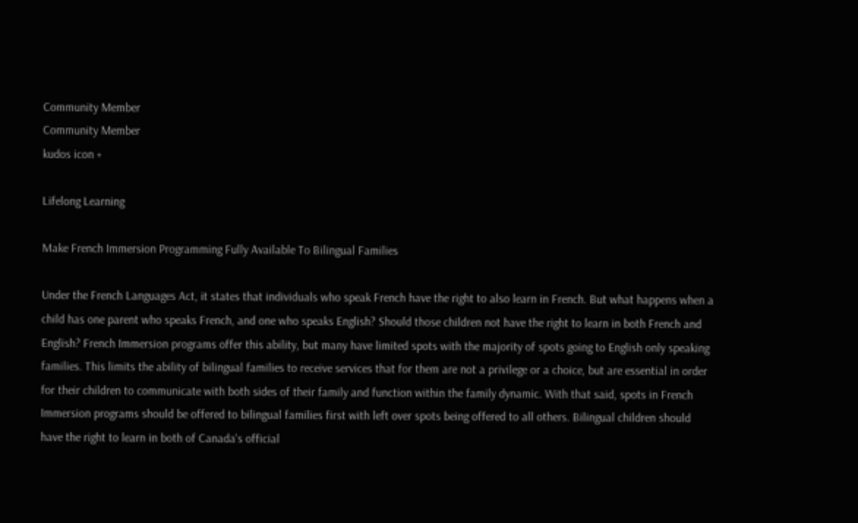Community Member
Community Member
kudos icon +

Lifelong Learning

Make French Immersion Programming Fully Available To Bilingual Families

Under the French Languages Act, it states that individuals who speak French have the right to also learn in French. But what happens when a child has one parent who speaks French, and one who speaks English? Should those children not have the right to learn in both French and English? French Immersion programs offer this ability, but many have limited spots with the majority of spots going to English only speaking families. This limits the ability of bilingual families to receive services that for them are not a privilege or a choice, but are essential in order for their children to communicate with both sides of their family and function within the family dynamic. With that said, spots in French Immersion programs should be offered to bilingual families first with left over spots being offered to all others. Bilingual children should have the right to learn in both of Canada's official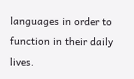languages in order to function in their daily lives.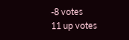-8 votes
11 up votes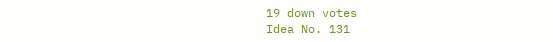19 down votes
Idea No. 131